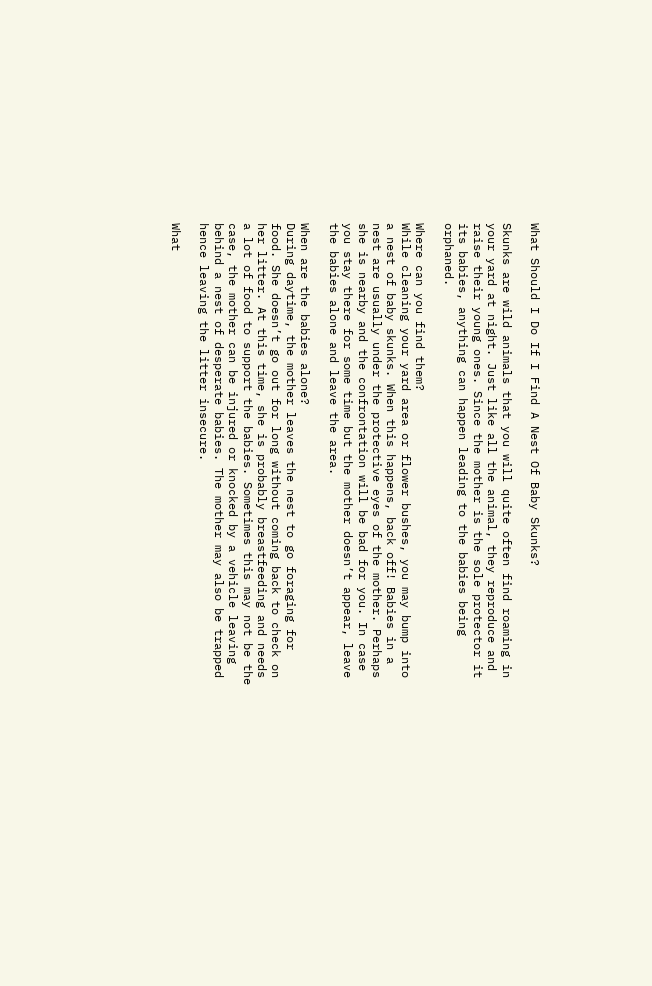What Should I Do If I Find A Nest Of Baby Skunks?

Skunks are wild animals that you will quite often find roaming in your yard at night. Just like all the animal, they reproduce and raise their young ones. Since the mother is the sole protector it its babies, anything can happen leading to the babies being orphaned.

Where can you find them?
While cleaning your yard area or flower bushes, you may bump into a nest of baby skunks. When this happens, back off! Babies in a nest are usually under the protective eyes of the mother. Perhaps she is nearby and the confrontation will be bad for you. In case you stay there for some time but the mother doesn’t appear, leave the babies alone and leave the area.

When are the babies alone?
During daytime, the mother leaves the nest to go foraging for food. She doesn’t go out for long without coming back to check on her litter. At this time, she is probably breastfeeding and needs a lot of food to support the babies. Sometimes this may not be the case, the mother can be injured or knocked by a vehicle leaving behind a nest of desperate babies. The mother may also be trapped hence leaving the litter insecure.

What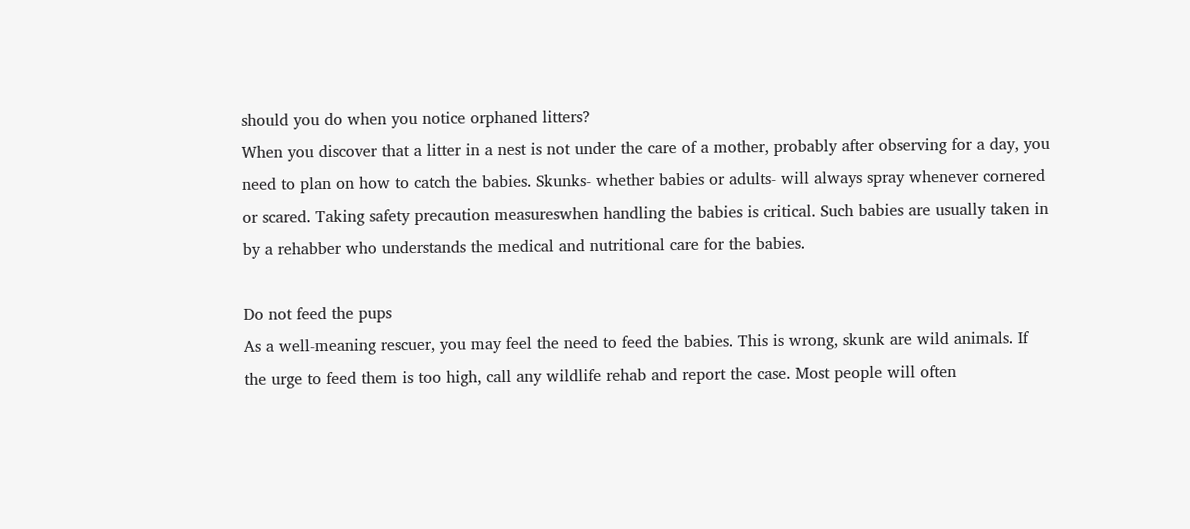should you do when you notice orphaned litters?
When you discover that a litter in a nest is not under the care of a mother, probably after observing for a day, you need to plan on how to catch the babies. Skunks- whether babies or adults- will always spray whenever cornered or scared. Taking safety precaution measureswhen handling the babies is critical. Such babies are usually taken in by a rehabber who understands the medical and nutritional care for the babies.

Do not feed the pups
As a well-meaning rescuer, you may feel the need to feed the babies. This is wrong, skunk are wild animals. If the urge to feed them is too high, call any wildlife rehab and report the case. Most people will often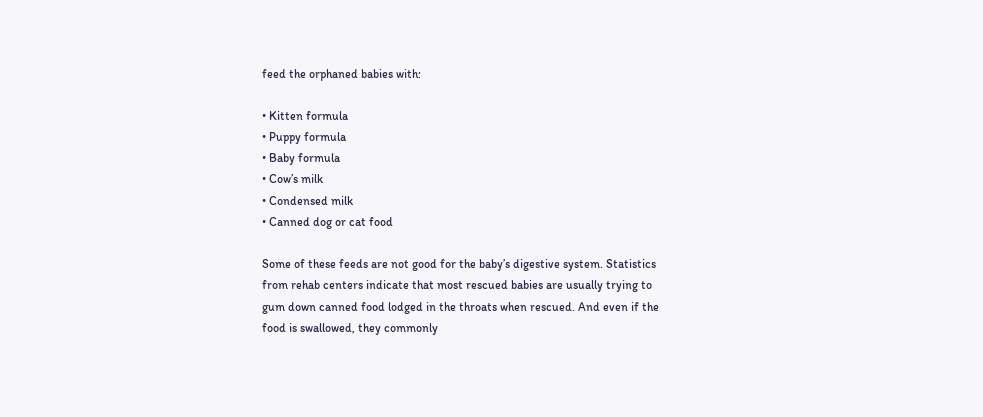feed the orphaned babies with:

• Kitten formula
• Puppy formula
• Baby formula
• Cow’s milk
• Condensed milk
• Canned dog or cat food

Some of these feeds are not good for the baby’s digestive system. Statistics from rehab centers indicate that most rescued babies are usually trying to gum down canned food lodged in the throats when rescued. And even if the food is swallowed, they commonly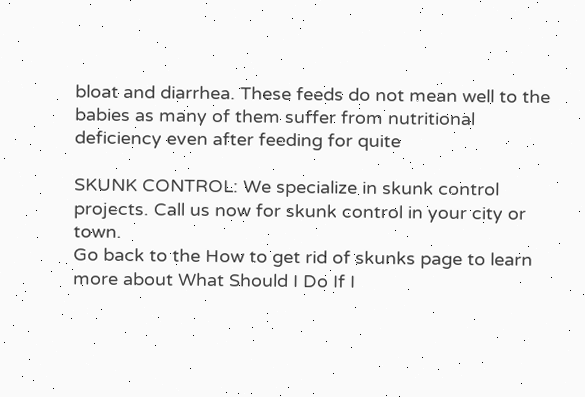bloat and diarrhea. These feeds do not mean well to the babies as many of them suffer from nutritional deficiency even after feeding for quite

SKUNK CONTROL: We specialize in skunk control projects. Call us now for skunk control in your city or town.
Go back to the How to get rid of skunks page to learn more about What Should I Do If I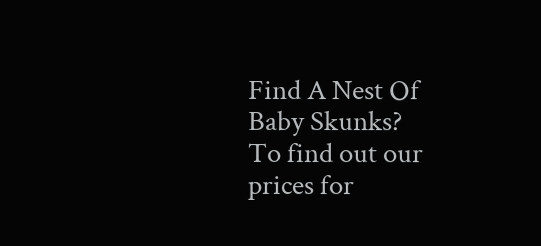Find A Nest Of Baby Skunks?
To find out our prices for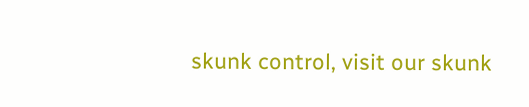skunk control, visit our skunk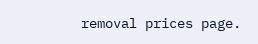removal prices page.